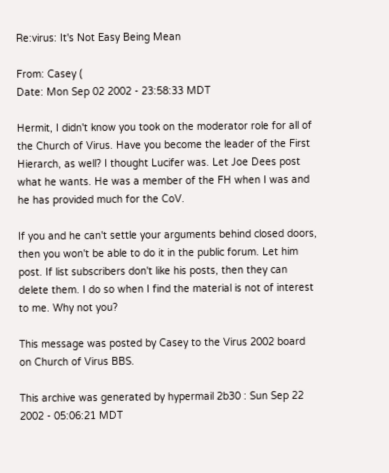Re:virus: It's Not Easy Being Mean

From: Casey (
Date: Mon Sep 02 2002 - 23:58:33 MDT

Hermit, I didn't know you took on the moderator role for all of the Church of Virus. Have you become the leader of the First Hierarch, as well? I thought Lucifer was. Let Joe Dees post what he wants. He was a member of the FH when I was and he has provided much for the CoV.

If you and he can't settle your arguments behind closed doors, then you won't be able to do it in the public forum. Let him post. If list subscribers don't like his posts, then they can delete them. I do so when I find the material is not of interest to me. Why not you?

This message was posted by Casey to the Virus 2002 board on Church of Virus BBS.

This archive was generated by hypermail 2b30 : Sun Sep 22 2002 - 05:06:21 MDT